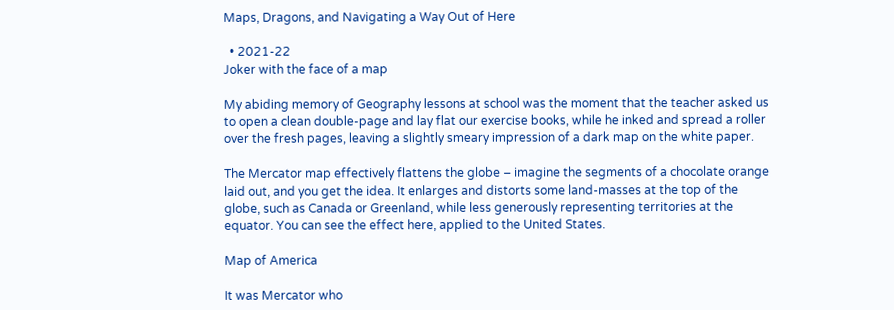Maps, Dragons, and Navigating a Way Out of Here

  • 2021-22
Joker with the face of a map

My abiding memory of Geography lessons at school was the moment that the teacher asked us to open a clean double-page and lay flat our exercise books, while he inked and spread a roller over the fresh pages, leaving a slightly smeary impression of a dark map on the white paper.

The Mercator map effectively flattens the globe – imagine the segments of a chocolate orange laid out, and you get the idea. It enlarges and distorts some land-masses at the top of the globe, such as Canada or Greenland, while less generously representing territories at the equator. You can see the effect here, applied to the United States.

Map of America

It was Mercator who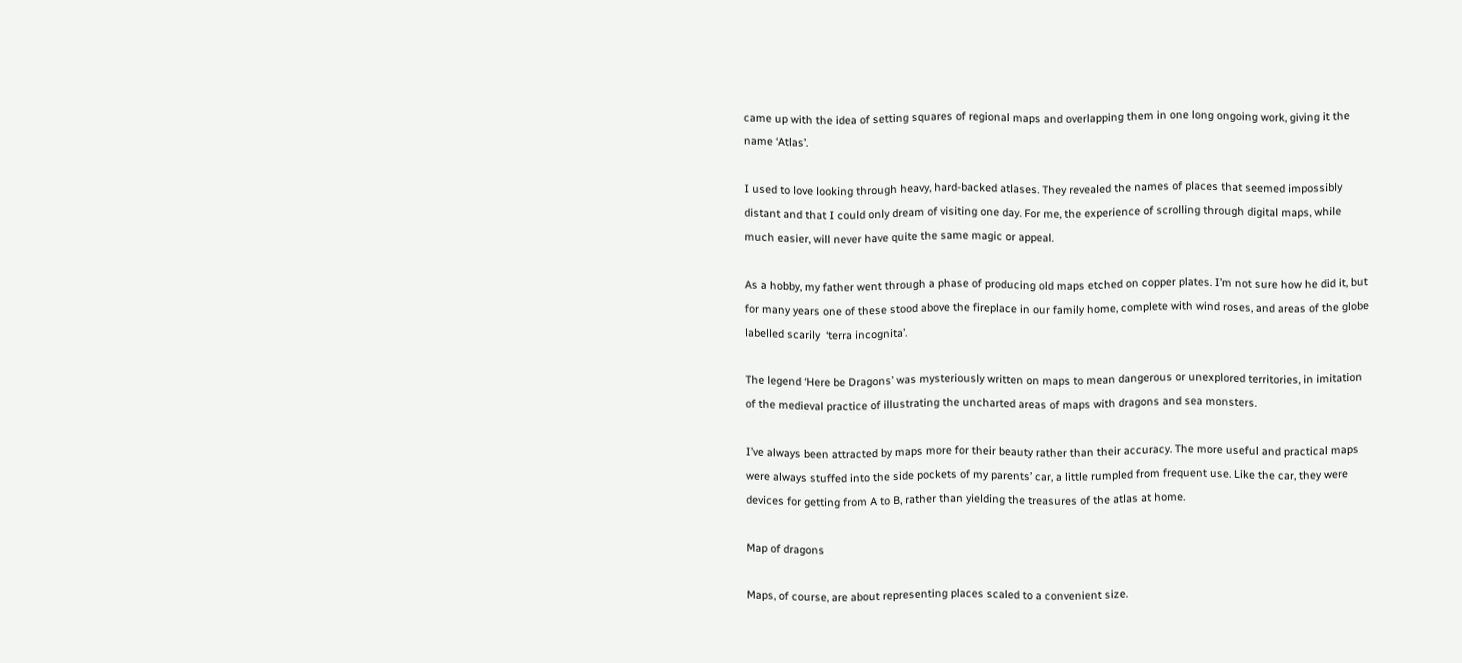came up with the idea of setting squares of regional maps and overlapping them in one long ongoing work, giving it the name ‘Atlas’.

I used to love looking through heavy, hard-backed atlases. They revealed the names of places that seemed impossibly distant and that I could only dream of visiting one day. For me, the experience of scrolling through digital maps, while much easier, will never have quite the same magic or appeal.

As a hobby, my father went through a phase of producing old maps etched on copper plates. I’m not sure how he did it, but for many years one of these stood above the fireplace in our family home, complete with wind roses, and areas of the globe labelled scarily  ‘terra incognita’.

The legend ‘Here be Dragons’ was mysteriously written on maps to mean dangerous or unexplored territories, in imitation of the medieval practice of illustrating the uncharted areas of maps with dragons and sea monsters.

I’ve always been attracted by maps more for their beauty rather than their accuracy. The more useful and practical maps were always stuffed into the side pockets of my parents’ car, a little rumpled from frequent use. Like the car, they were devices for getting from A to B, rather than yielding the treasures of the atlas at home.

Map of dragons

Maps, of course, are about representing places scaled to a convenient size.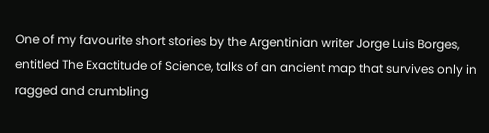One of my favourite short stories by the Argentinian writer Jorge Luis Borges, entitled The Exactitude of Science, talks of an ancient map that survives only in ragged and crumbling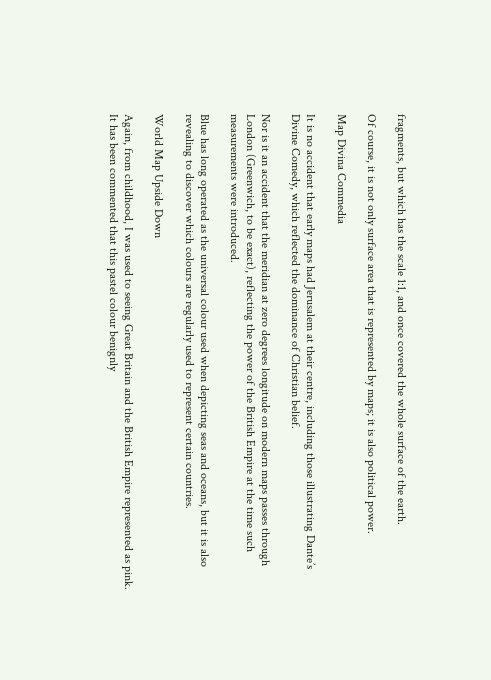fragments, but which has the scale 1:1, and once covered the whole surface of the earth.

Of course, it is not only surface area that is represented by maps; it is also political power.

Map Divina Commedia

It is no accident that early maps had Jerusalem at their centre, including those illustrating Dante’s Divine Comedy, which reflected the dominance of Christian belief.

Nor is it an accident that the meridian at zero degrees longitude on modern maps passes through London (Greenwich, to be exact), reflecting the power of the British Empire at the time such measurements were introduced.

Blue has long operated as the universal colour used when depicting seas and oceans, but it is also revealing to discover which colours are regularly used to represent certain countries.

World Map Upside Down

Again, from childhood, I was used to seeing Great Britain and the British Empire represented as pink. It has been commented that this pastel colour benignly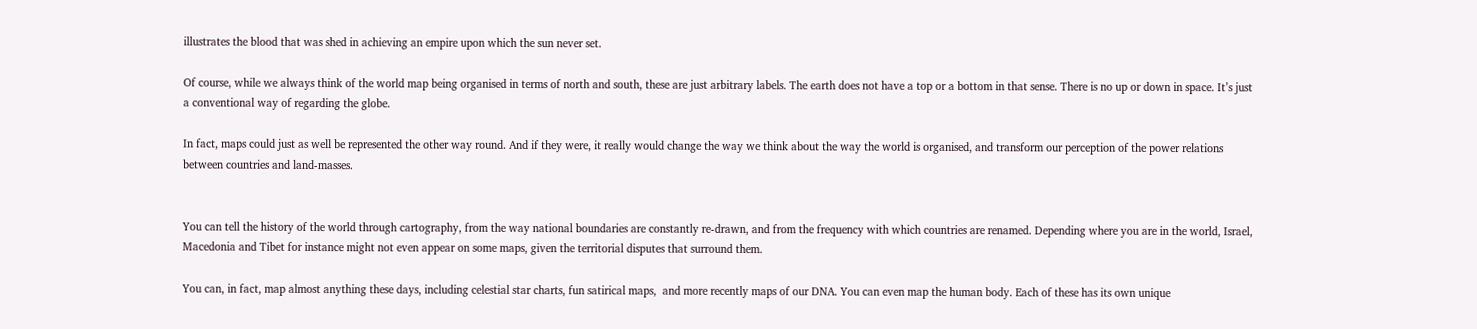illustrates the blood that was shed in achieving an empire upon which the sun never set.

Of course, while we always think of the world map being organised in terms of north and south, these are just arbitrary labels. The earth does not have a top or a bottom in that sense. There is no up or down in space. It’s just a conventional way of regarding the globe.

In fact, maps could just as well be represented the other way round. And if they were, it really would change the way we think about the way the world is organised, and transform our perception of the power relations between countries and land-masses.


You can tell the history of the world through cartography, from the way national boundaries are constantly re-drawn, and from the frequency with which countries are renamed. Depending where you are in the world, Israel, Macedonia and Tibet for instance might not even appear on some maps, given the territorial disputes that surround them.

You can, in fact, map almost anything these days, including celestial star charts, fun satirical maps,  and more recently maps of our DNA. You can even map the human body. Each of these has its own unique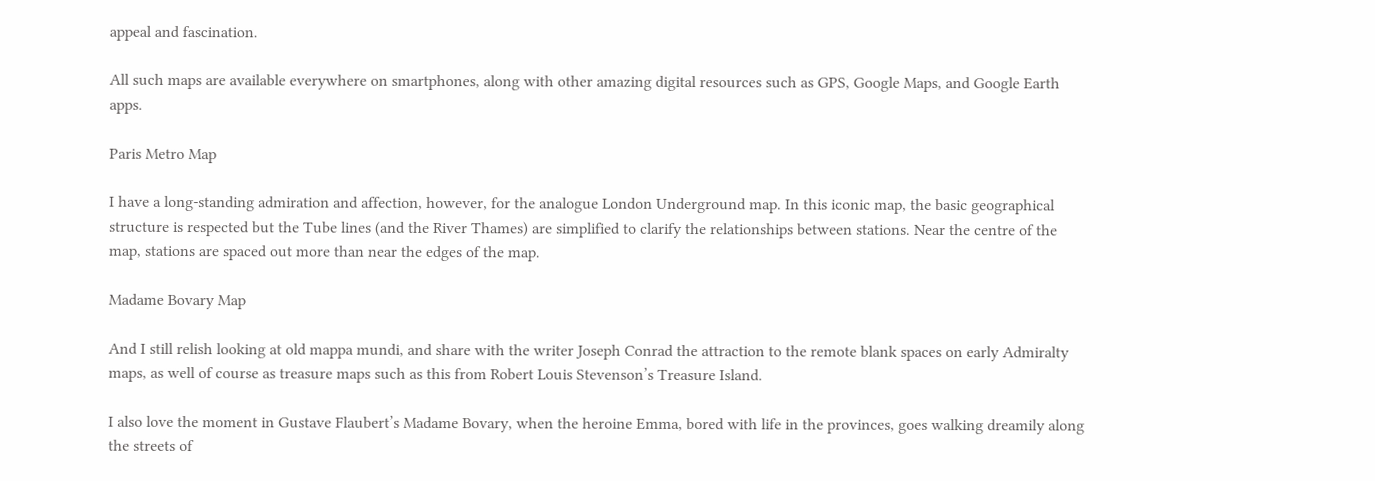appeal and fascination.

All such maps are available everywhere on smartphones, along with other amazing digital resources such as GPS, Google Maps, and Google Earth apps.

Paris Metro Map

I have a long-standing admiration and affection, however, for the analogue London Underground map. In this iconic map, the basic geographical structure is respected but the Tube lines (and the River Thames) are simplified to clarify the relationships between stations. Near the centre of the map, stations are spaced out more than near the edges of the map.

Madame Bovary Map

And I still relish looking at old mappa mundi, and share with the writer Joseph Conrad the attraction to the remote blank spaces on early Admiralty maps, as well of course as treasure maps such as this from Robert Louis Stevenson’s Treasure Island.

I also love the moment in Gustave Flaubert’s Madame Bovary, when the heroine Emma, bored with life in the provinces, goes walking dreamily along the streets of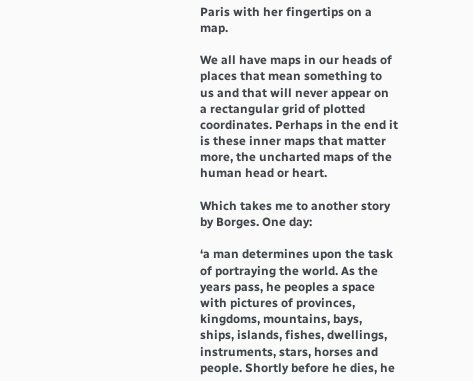Paris with her fingertips on a map.

We all have maps in our heads of places that mean something to us and that will never appear on a rectangular grid of plotted coordinates. Perhaps in the end it is these inner maps that matter more, the uncharted maps of the human head or heart.

Which takes me to another story by Borges. One day:

‘a man determines upon the task of portraying the world. As the years pass, he peoples a space with pictures of provinces, kingdoms, mountains, bays, ships, islands, fishes, dwellings, instruments, stars, horses and people. Shortly before he dies, he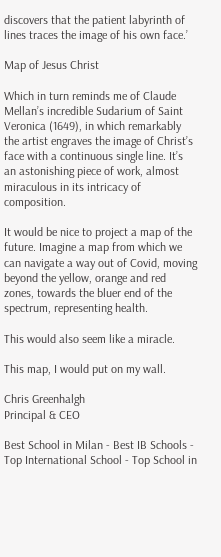discovers that the patient labyrinth of lines traces the image of his own face.’

Map of Jesus Christ

Which in turn reminds me of Claude Mellan’s incredible Sudarium of Saint Veronica (1649), in which remarkably the artist engraves the image of Christ’s face with a continuous single line. It’s an astonishing piece of work, almost miraculous in its intricacy of composition.

It would be nice to project a map of the future. Imagine a map from which we can navigate a way out of Covid, moving beyond the yellow, orange and red zones, towards the bluer end of the spectrum, representing health.

This would also seem like a miracle.

This map, I would put on my wall.

Chris Greenhalgh
Principal & CEO

Best School in Milan - Best IB Schools - Top International School - Top School in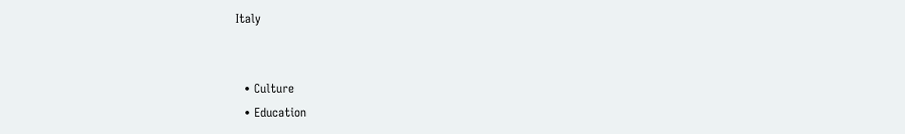Italy


  • Culture
  • Education